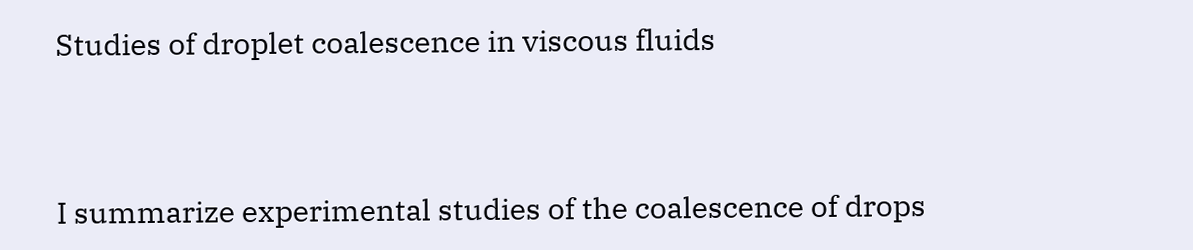Studies of droplet coalescence in viscous fluids



I summarize experimental studies of the coalescence of drops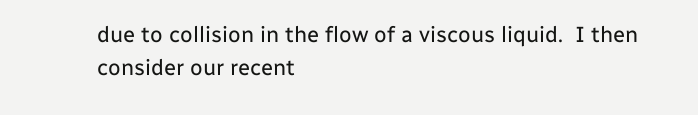due to collision in the flow of a viscous liquid.  I then consider our recent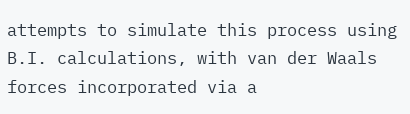attempts to simulate this process using B.I. calculations, with van der Waals forces incorporated via a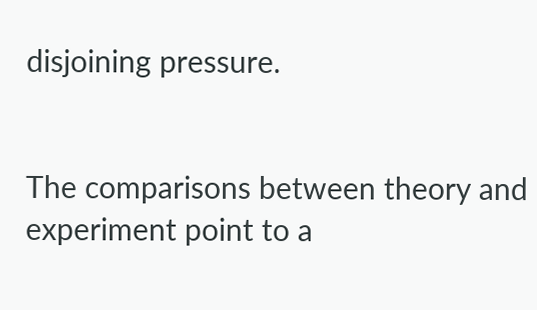disjoining pressure.


The comparisons between theory and experiment point to a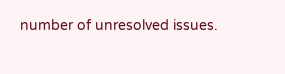number of unresolved issues.